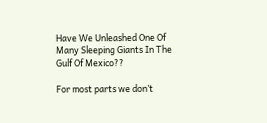Have We Unleashed One Of Many Sleeping Giants In The Gulf Of Mexico??

For most parts we don’t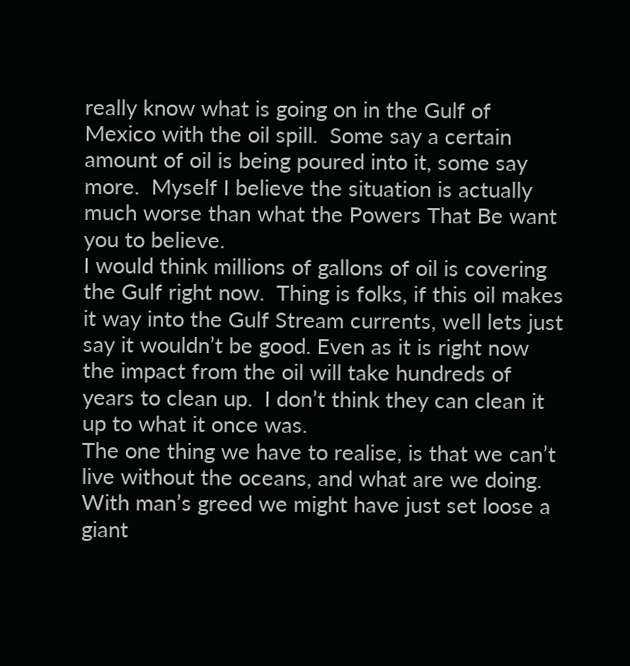really know what is going on in the Gulf of Mexico with the oil spill.  Some say a certain amount of oil is being poured into it, some say more.  Myself I believe the situation is actually much worse than what the Powers That Be want you to believe.
I would think millions of gallons of oil is covering the Gulf right now.  Thing is folks, if this oil makes it way into the Gulf Stream currents, well lets just say it wouldn’t be good. Even as it is right now the impact from the oil will take hundreds of years to clean up.  I don’t think they can clean it up to what it once was.
The one thing we have to realise, is that we can’t live without the oceans, and what are we doing.  With man’s greed we might have just set loose a giant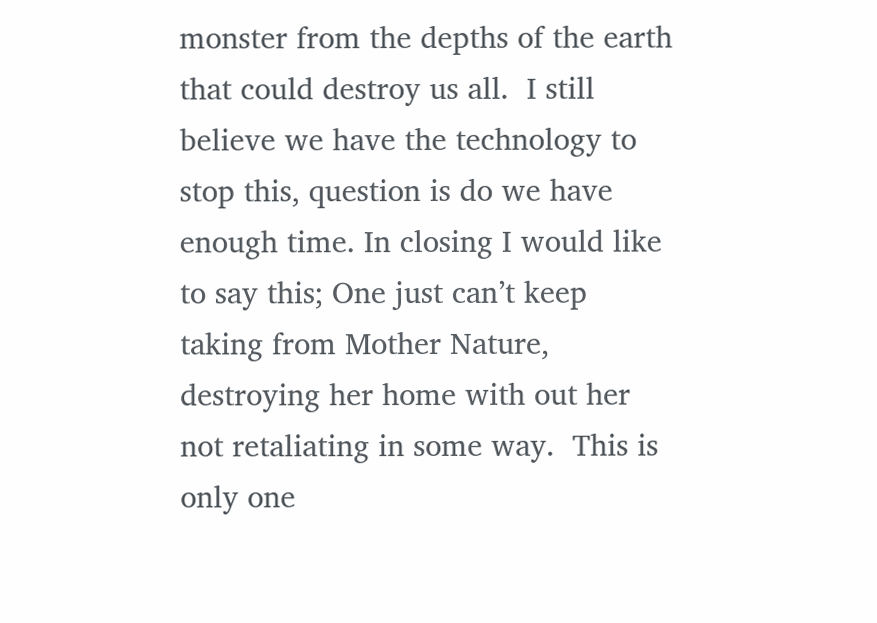monster from the depths of the earth that could destroy us all.  I still believe we have the technology to stop this, question is do we have enough time. In closing I would like to say this; One just can’t keep taking from Mother Nature, destroying her home with out her not retaliating in some way.  This is only one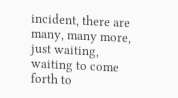incident, there are many, many more, just waiting, waiting to come forth to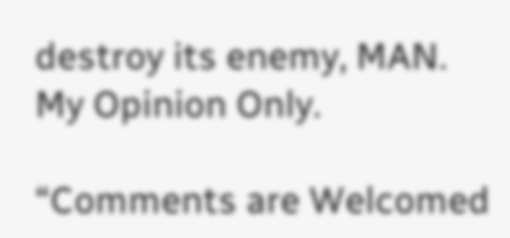destroy its enemy, MAN.   My Opinion Only.

“Comments are Welcomed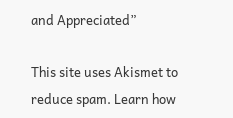and Appreciated”

This site uses Akismet to reduce spam. Learn how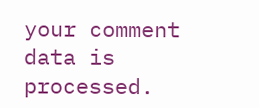your comment data is processed.